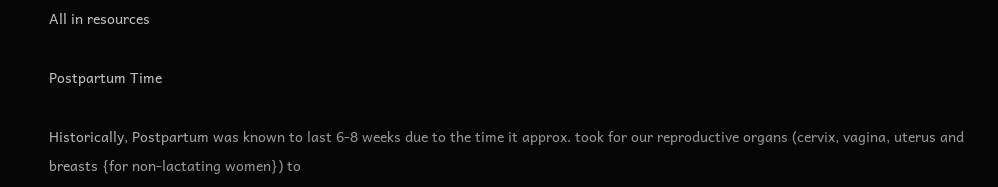All in resources

Postpartum Time

Historically, Postpartum was known to last 6-8 weeks due to the time it approx. took for our reproductive organs (cervix, vagina, uterus and breasts {for non-lactating women}) to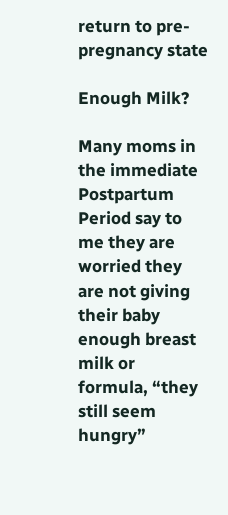return to pre-pregnancy state

Enough Milk?

Many moms in the immediate Postpartum Period say to me they are worried they are not giving their baby enough breast milk or formula, “they still seem hungry”